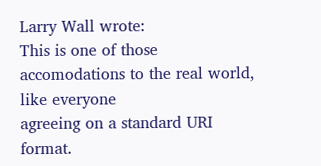Larry Wall wrote:
This is one of those accomodations to the real world, like everyone
agreeing on a standard URI format.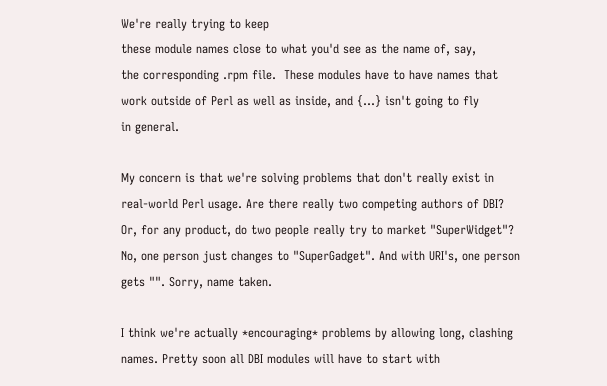We're really trying to keep
these module names close to what you'd see as the name of, say,
the corresponding .rpm file.  These modules have to have names that
work outside of Perl as well as inside, and {...} isn't going to fly
in general.

My concern is that we're solving problems that don't really exist in
real-world Perl usage. Are there really two competing authors of DBI?
Or, for any product, do two people really try to market "SuperWidget"?
No, one person just changes to "SuperGadget". And with URI's, one person
gets "". Sorry, name taken.

I think we're actually *encouraging* problems by allowing long, clashing
names. Pretty soon all DBI modules will have to start with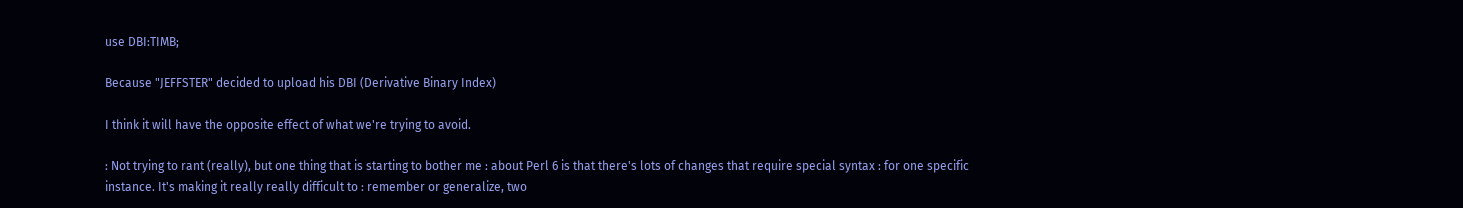use DBI:TIMB;

Because "JEFFSTER" decided to upload his DBI (Derivative Binary Index)

I think it will have the opposite effect of what we're trying to avoid.

: Not trying to rant (really), but one thing that is starting to bother me : about Perl 6 is that there's lots of changes that require special syntax : for one specific instance. It's making it really really difficult to : remember or generalize, two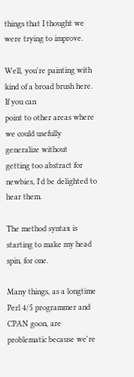things that I thought we were trying to improve.

Well, you're painting with kind of a broad brush here.  If you can
point to other areas where we could usefully generalize without
getting too abstract for newbies, I'd be delighted to hear them.

The method syntax is starting to make my head spin, for one.

Many things, as a longtime Perl 4/5 programmer and CPAN goon, are
problematic because we're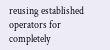reusing established operators for completely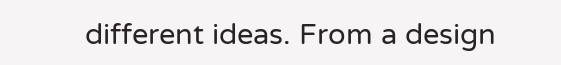different ideas. From a design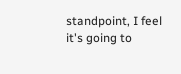standpoint, I feel it's going to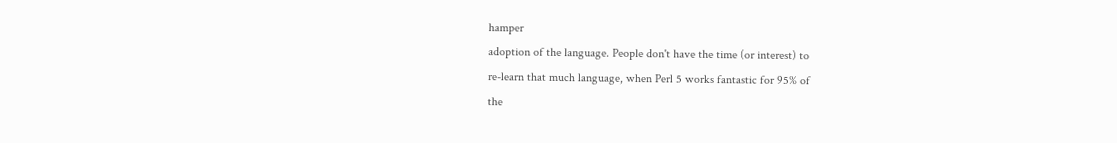hamper
adoption of the language. People don't have the time (or interest) to
re-learn that much language, when Perl 5 works fantastic for 95% of
the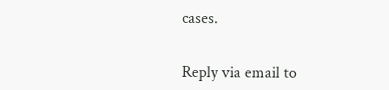cases.


Reply via email to